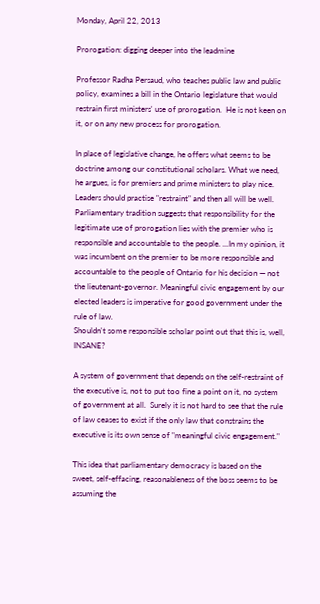Monday, April 22, 2013

Prorogation: digging deeper into the leadmine

Professor Radha Persaud, who teaches public law and public policy, examines a bill in the Ontario legislature that would restrain first ministers' use of prorogation.  He is not keen on it, or on any new process for prorogation.

In place of legislative change, he offers what seems to be doctrine among our constitutional scholars. What we need, he argues, is for premiers and prime ministers to play nice. Leaders should practise "restraint" and then all will be well.
Parliamentary tradition suggests that responsibility for the legitimate use of prorogation lies with the premier who is responsible and accountable to the people. ...In my opinion, it was incumbent on the premier to be more responsible and accountable to the people of Ontario for his decision — not the lieutenant-governor. Meaningful civic engagement by our elected leaders is imperative for good government under the rule of law.
Shouldn't some responsible scholar point out that this is, well, INSANE?

A system of government that depends on the self-restraint of the executive is, not to put too fine a point on it, no system of government at all.  Surely it is not hard to see that the rule of law ceases to exist if the only law that constrains the executive is its own sense of "meaningful civic engagement."

This idea that parliamentary democracy is based on the sweet, self-effacing, reasonableness of the boss seems to be assuming the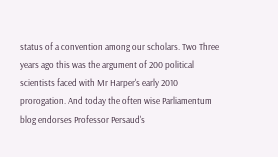status of a convention among our scholars. Two Three years ago this was the argument of 200 political scientists faced with Mr Harper's early 2010 prorogation. And today the often wise Parliamentum blog endorses Professor Persaud's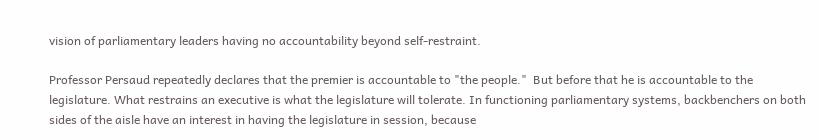vision of parliamentary leaders having no accountability beyond self-restraint.

Professor Persaud repeatedly declares that the premier is accountable to "the people."  But before that he is accountable to the legislature. What restrains an executive is what the legislature will tolerate. In functioning parliamentary systems, backbenchers on both sides of the aisle have an interest in having the legislature in session, because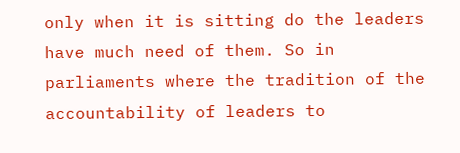only when it is sitting do the leaders have much need of them. So in parliaments where the tradition of the accountability of leaders to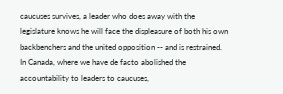caucuses survives, a leader who does away with the legislature knows he will face the displeasure of both his own backbenchers and the united opposition -- and is restrained. In Canada, where we have de facto abolished the accountability to leaders to caucuses,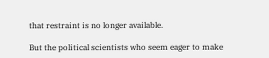that restraint is no longer available.

But the political scientists who seem eager to make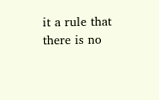it a rule that there is no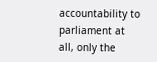accountability to parliament at all, only the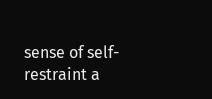sense of self-restraint a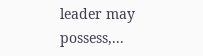leader may possess,...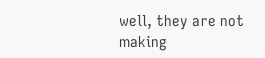well, they are not making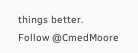things better.
Follow @CmedMoore